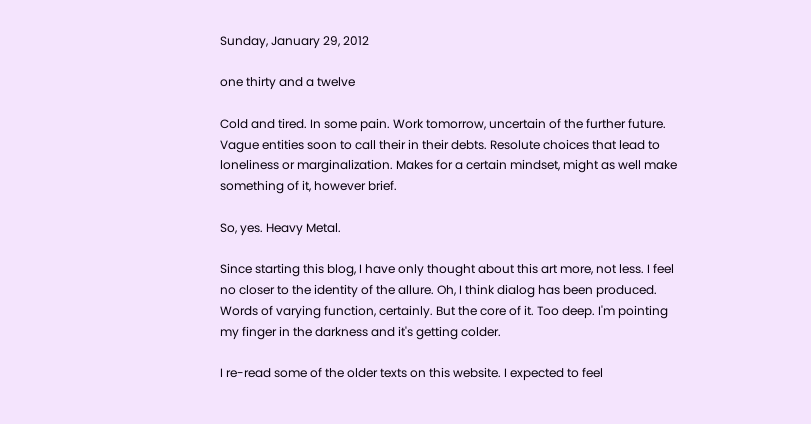Sunday, January 29, 2012

one thirty and a twelve

Cold and tired. In some pain. Work tomorrow, uncertain of the further future. Vague entities soon to call their in their debts. Resolute choices that lead to loneliness or marginalization. Makes for a certain mindset, might as well make something of it, however brief.

So, yes. Heavy Metal.

Since starting this blog, I have only thought about this art more, not less. I feel no closer to the identity of the allure. Oh, I think dialog has been produced. Words of varying function, certainly. But the core of it. Too deep. I'm pointing my finger in the darkness and it's getting colder.

I re-read some of the older texts on this website. I expected to feel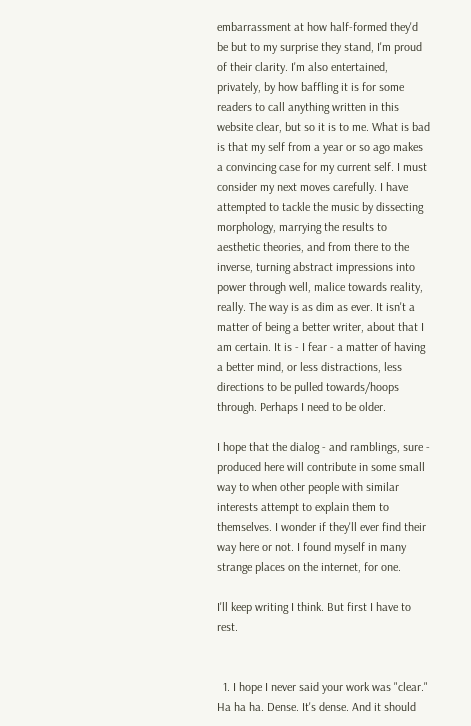embarrassment at how half-formed they'd be but to my surprise they stand, I'm proud of their clarity. I'm also entertained, privately, by how baffling it is for some readers to call anything written in this website clear, but so it is to me. What is bad is that my self from a year or so ago makes a convincing case for my current self. I must consider my next moves carefully. I have attempted to tackle the music by dissecting morphology, marrying the results to aesthetic theories, and from there to the inverse, turning abstract impressions into power through well, malice towards reality, really. The way is as dim as ever. It isn't a matter of being a better writer, about that I am certain. It is - I fear - a matter of having a better mind, or less distractions, less directions to be pulled towards/hoops through. Perhaps I need to be older.

I hope that the dialog - and ramblings, sure - produced here will contribute in some small way to when other people with similar interests attempt to explain them to themselves. I wonder if they'll ever find their way here or not. I found myself in many strange places on the internet, for one.

I'll keep writing I think. But first I have to rest.


  1. I hope I never said your work was "clear." Ha ha ha. Dense. It's dense. And it should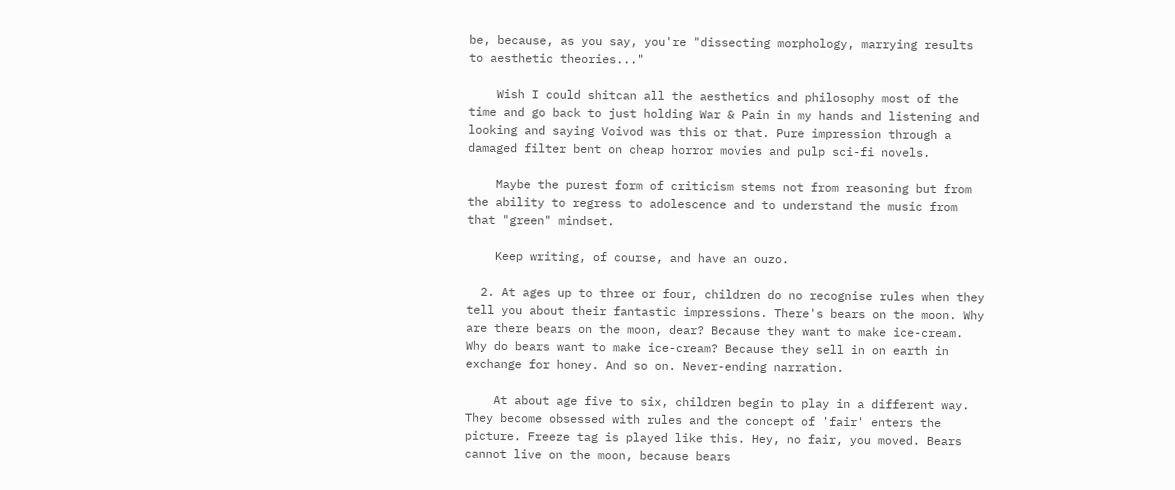be, because, as you say, you're "dissecting morphology, marrying results to aesthetic theories..."

    Wish I could shitcan all the aesthetics and philosophy most of the time and go back to just holding War & Pain in my hands and listening and looking and saying Voivod was this or that. Pure impression through a damaged filter bent on cheap horror movies and pulp sci-fi novels.

    Maybe the purest form of criticism stems not from reasoning but from the ability to regress to adolescence and to understand the music from that "green" mindset.

    Keep writing, of course, and have an ouzo.

  2. At ages up to three or four, children do no recognise rules when they tell you about their fantastic impressions. There's bears on the moon. Why are there bears on the moon, dear? Because they want to make ice-cream. Why do bears want to make ice-cream? Because they sell in on earth in exchange for honey. And so on. Never-ending narration.

    At about age five to six, children begin to play in a different way. They become obsessed with rules and the concept of 'fair' enters the picture. Freeze tag is played like this. Hey, no fair, you moved. Bears cannot live on the moon, because bears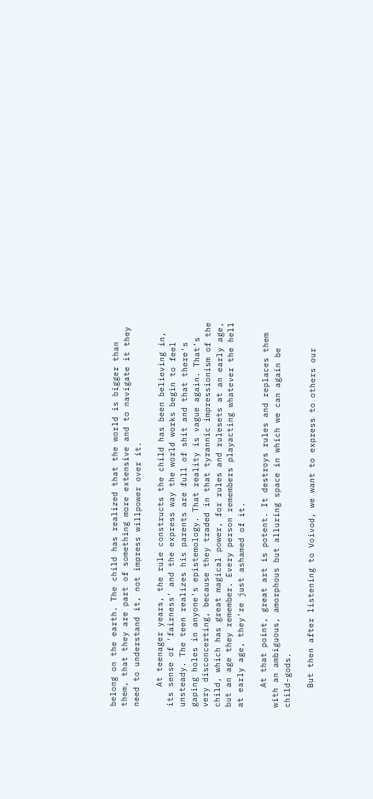belong on the earth. The child has realized that the world is bigger than them, that they are part of something more extensive and to navigate it they need to understand it, not impress willpower over it.

    At teenager years, the rule constructs the child has been believing in, its sense of 'fairness' and the express way the world works begin to feel unsteady. The teen realizes his parents are full of shit and that there's gaping holes in anyone's epistemology. That reality is vague again. That's very disconcerting, because they traded in that tyrannic impressionism of the child, which has great magical power, for rules and rulesets at an early age, but an age they remember. Every person remembers playacting whatever the hell at early age, they're just ashamed of it.

    At that point, great art is potent. It destroys rules and replaces them with an ambiguous, amorphous but alluring space in which we can again be child-gods.

    But then after listening to Voivod, we want to express to others our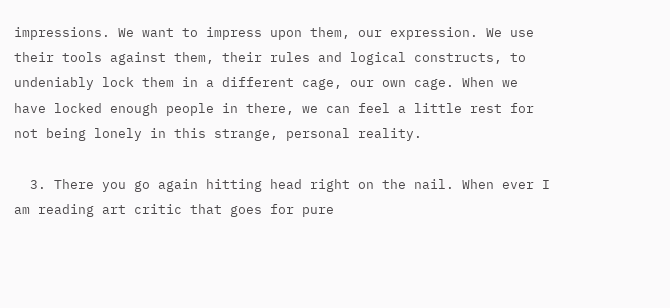impressions. We want to impress upon them, our expression. We use their tools against them, their rules and logical constructs, to undeniably lock them in a different cage, our own cage. When we have locked enough people in there, we can feel a little rest for not being lonely in this strange, personal reality.

  3. There you go again hitting head right on the nail. When ever I am reading art critic that goes for pure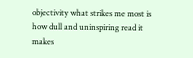objectivity what strikes me most is how dull and uninspiring read it makes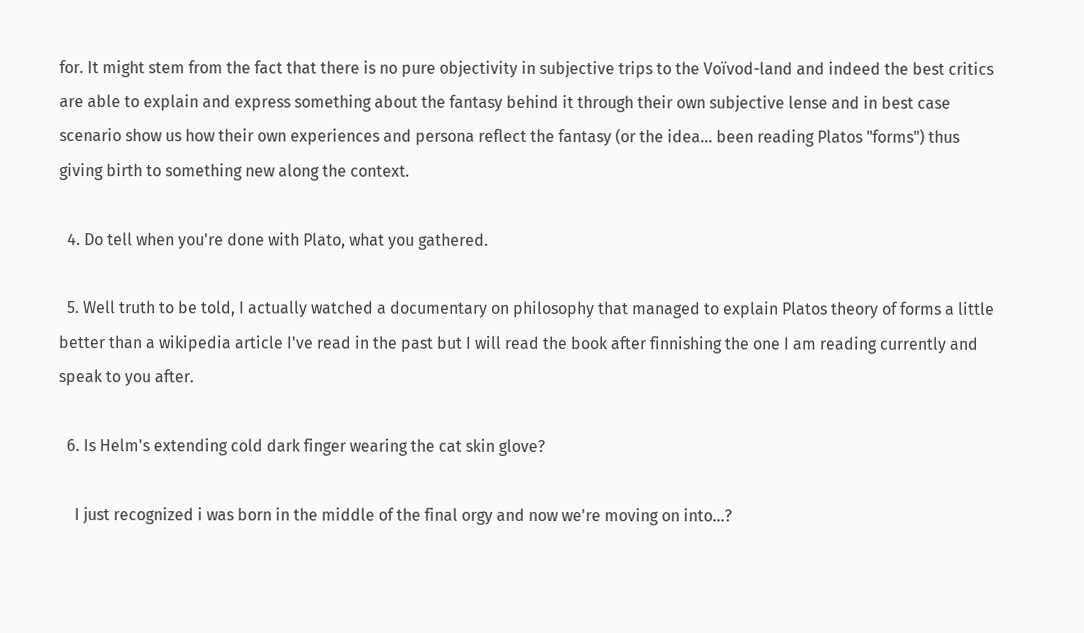for. It might stem from the fact that there is no pure objectivity in subjective trips to the Voïvod-land and indeed the best critics are able to explain and express something about the fantasy behind it through their own subjective lense and in best case scenario show us how their own experiences and persona reflect the fantasy (or the idea... been reading Platos "forms") thus giving birth to something new along the context.

  4. Do tell when you're done with Plato, what you gathered.

  5. Well truth to be told, I actually watched a documentary on philosophy that managed to explain Platos theory of forms a little better than a wikipedia article I've read in the past but I will read the book after finnishing the one I am reading currently and speak to you after.

  6. Is Helm's extending cold dark finger wearing the cat skin glove?

    I just recognized i was born in the middle of the final orgy and now we're moving on into...?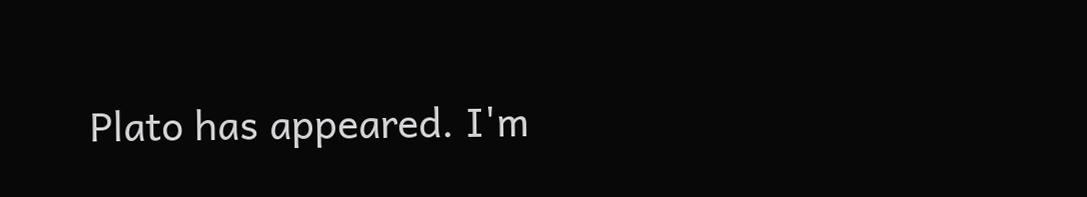Plato has appeared. I'm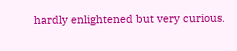hardly enlightened but very curious.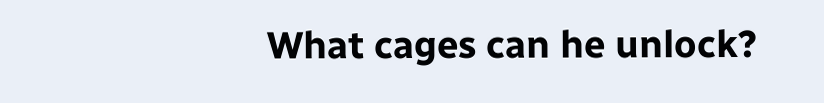What cages can he unlock?